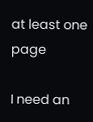at least one page

I need an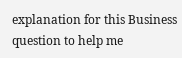explanation for this Business question to help me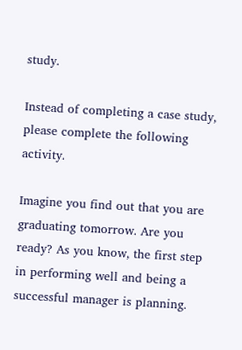study.

Instead of completing a case study, please complete the following activity.

Imagine you find out that you are graduating tomorrow. Are you ready? As you know, the first step in performing well and being a successful manager is planning.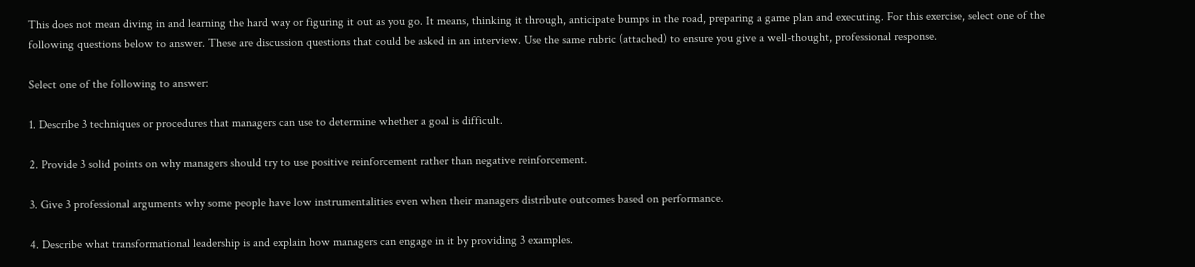This does not mean diving in and learning the hard way or figuring it out as you go. It means, thinking it through, anticipate bumps in the road, preparing a game plan and executing. For this exercise, select one of the following questions below to answer. These are discussion questions that could be asked in an interview. Use the same rubric (attached) to ensure you give a well-thought, professional response.

Select one of the following to answer:

1. Describe 3 techniques or procedures that managers can use to determine whether a goal is difficult.

2. Provide 3 solid points on why managers should try to use positive reinforcement rather than negative reinforcement.

3. Give 3 professional arguments why some people have low instrumentalities even when their managers distribute outcomes based on performance.

4. Describe what transformational leadership is and explain how managers can engage in it by providing 3 examples.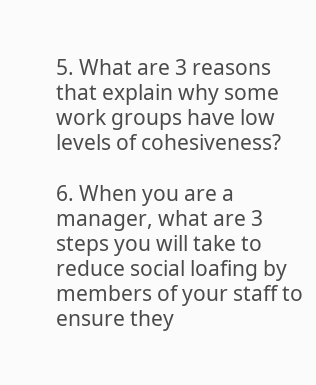5. What are 3 reasons that explain why some work groups have low levels of cohesiveness?

6. When you are a manager, what are 3 steps you will take to reduce social loafing by members of your staff to ensure they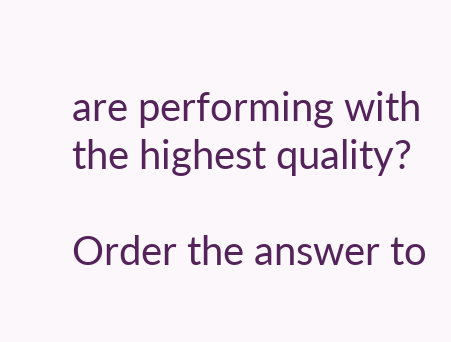are performing with the highest quality?

Order the answer to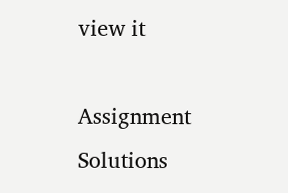view it

Assignment Solutions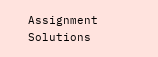Assignment Solutions